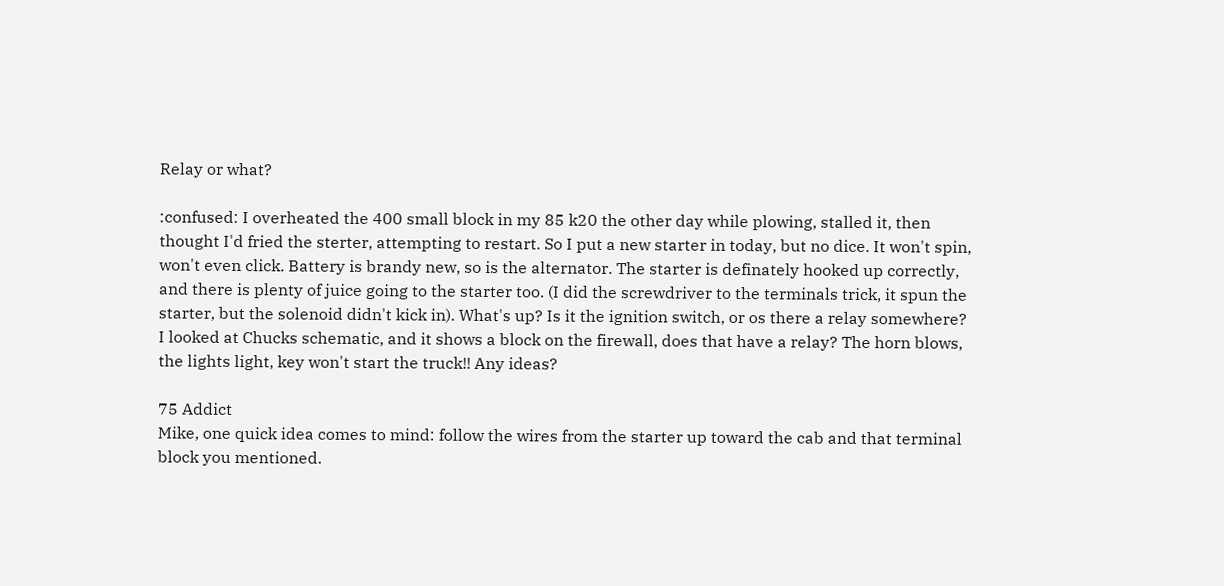Relay or what?

:confused: I overheated the 400 small block in my 85 k20 the other day while plowing, stalled it, then thought I'd fried the sterter, attempting to restart. So I put a new starter in today, but no dice. It won't spin, won't even click. Battery is brandy new, so is the alternator. The starter is definately hooked up correctly, and there is plenty of juice going to the starter too. (I did the screwdriver to the terminals trick, it spun the starter, but the solenoid didn't kick in). What's up? Is it the ignition switch, or os there a relay somewhere? I looked at Chucks schematic, and it shows a block on the firewall, does that have a relay? The horn blows, the lights light, key won't start the truck!! Any ideas?

75 Addict
Mike, one quick idea comes to mind: follow the wires from the starter up toward the cab and that terminal block you mentioned.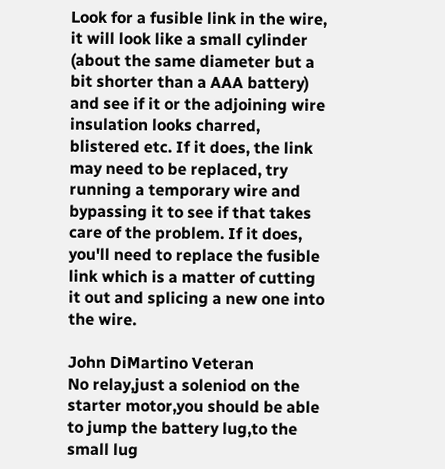Look for a fusible link in the wire, it will look like a small cylinder (about the same diameter but a bit shorter than a AAA battery) and see if it or the adjoining wire insulation looks charred, blistered etc. If it does, the link may need to be replaced, try running a temporary wire and bypassing it to see if that takes care of the problem. If it does, you'll need to replace the fusible link which is a matter of cutting it out and splicing a new one into the wire.

John DiMartino Veteran
No relay,just a soleniod on the starter motor,you should be able to jump the battery lug,to the small lug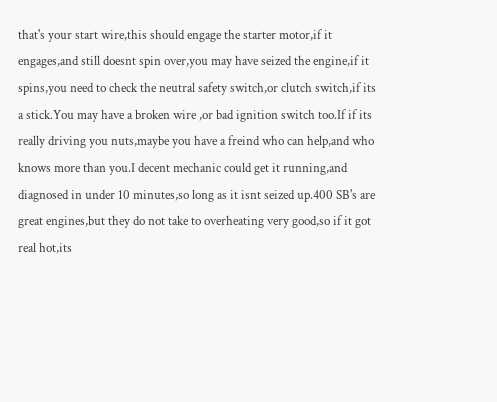that's your start wire,this should engage the starter motor,if it engages,and still doesnt spin over,you may have seized the engine,if it spins,you need to check the neutral safety switch,or clutch switch,if its a stick.You may have a broken wire ,or bad ignition switch too.If if its really driving you nuts,maybe you have a freind who can help,and who knows more than you.I decent mechanic could get it running,and diagnosed in under 10 minutes,so long as it isnt seized up.400 SB's are great engines,but they do not take to overheating very good,so if it got real hot,its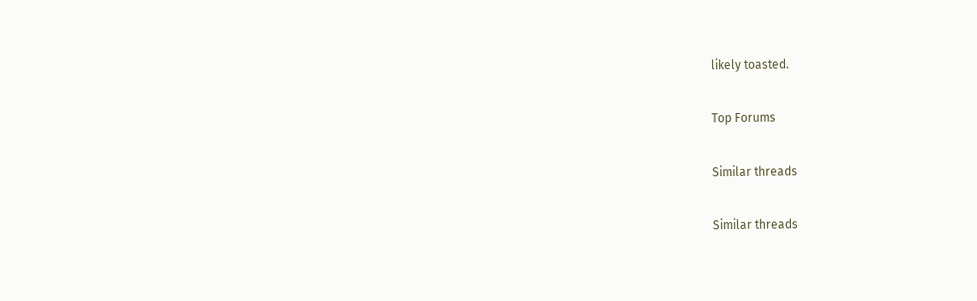likely toasted.

Top Forums

Similar threads

Similar threads